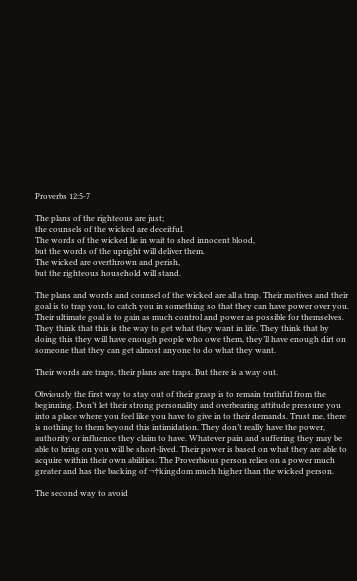Proverbs 12:5-7

The plans of the righteous are just;
the counsels of the wicked are deceitful.
The words of the wicked lie in wait to shed innocent blood,
but the words of the upright will deliver them.
The wicked are overthrown and perish,
but the righteous household will stand.

The plans and words and counsel of the wicked are all a trap. Their motives and their goal is to trap you, to catch you in something so that they can have power over you. Their ultimate goal is to gain as much control and power as possible for themselves. They think that this is the way to get what they want in life. They think that by doing this they will have enough people who owe them, they’ll have enough dirt on someone that they can get almost anyone to do what they want.

Their words are traps, their plans are traps. But there is a way out.

Obviously the first way to stay out of their grasp is to remain truthful from the beginning. Don’t let their strong personality and overbearing attitude pressure you into a place where you feel like you have to give in to their demands. Trust me, there is nothing to them beyond this intimidation. They don’t really have the power, authority or influence they claim to have. Whatever pain and suffering they may be able to bring on you will be short-lived. Their power is based on what they are able to acquire within their own abilities. The Proverbious person relies on a power much greater and has the backing of ¬†kingdom much higher than the wicked person.

The second way to avoid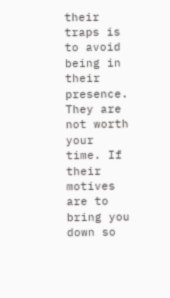their traps is to avoid being in their presence. They are not worth your time. If their motives are to bring you down so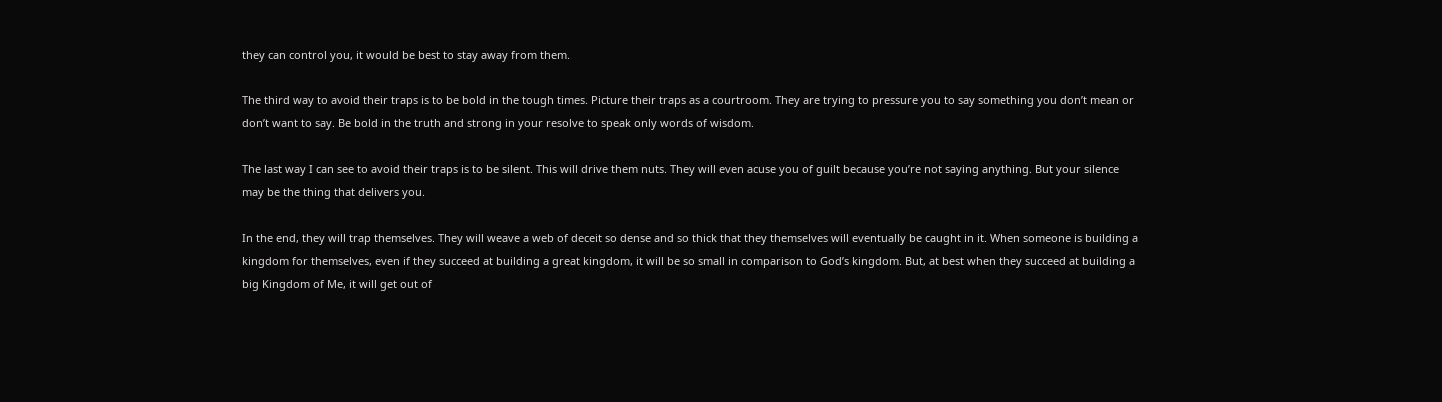they can control you, it would be best to stay away from them.

The third way to avoid their traps is to be bold in the tough times. Picture their traps as a courtroom. They are trying to pressure you to say something you don’t mean or don’t want to say. Be bold in the truth and strong in your resolve to speak only words of wisdom.

The last way I can see to avoid their traps is to be silent. This will drive them nuts. They will even acuse you of guilt because you’re not saying anything. But your silence may be the thing that delivers you.

In the end, they will trap themselves. They will weave a web of deceit so dense and so thick that they themselves will eventually be caught in it. When someone is building a kingdom for themselves, even if they succeed at building a great kingdom, it will be so small in comparison to God’s kingdom. But, at best when they succeed at building a big Kingdom of Me, it will get out of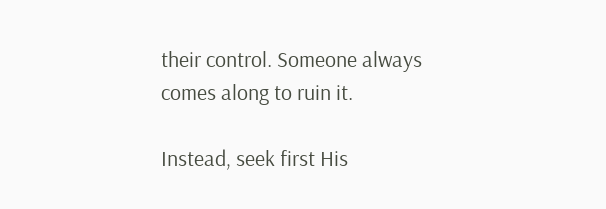their control. Someone always comes along to ruin it.

Instead, seek first His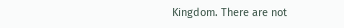Kingdom. There are not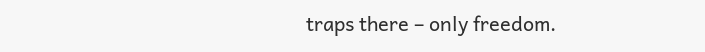traps there – only freedom.